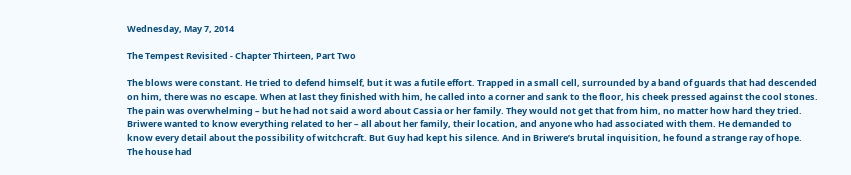Wednesday, May 7, 2014

The Tempest Revisited - Chapter Thirteen, Part Two

The blows were constant. He tried to defend himself, but it was a futile effort. Trapped in a small cell, surrounded by a band of guards that had descended on him, there was no escape. When at last they finished with him, he called into a corner and sank to the floor, his cheek pressed against the cool stones. The pain was overwhelming – but he had not said a word about Cassia or her family. They would not get that from him, no matter how hard they tried. Briwere wanted to know everything related to her – all about her family, their location, and anyone who had associated with them. He demanded to know every detail about the possibility of witchcraft. But Guy had kept his silence. And in Briwere’s brutal inquisition, he found a strange ray of hope.
The house had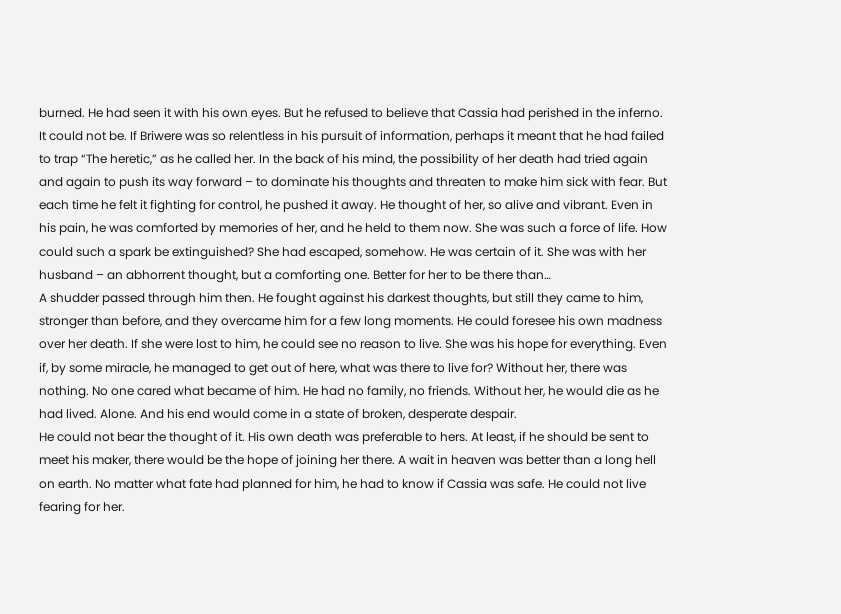burned. He had seen it with his own eyes. But he refused to believe that Cassia had perished in the inferno. It could not be. If Briwere was so relentless in his pursuit of information, perhaps it meant that he had failed to trap “The heretic,” as he called her. In the back of his mind, the possibility of her death had tried again and again to push its way forward – to dominate his thoughts and threaten to make him sick with fear. But each time he felt it fighting for control, he pushed it away. He thought of her, so alive and vibrant. Even in his pain, he was comforted by memories of her, and he held to them now. She was such a force of life. How could such a spark be extinguished? She had escaped, somehow. He was certain of it. She was with her husband – an abhorrent thought, but a comforting one. Better for her to be there than…
A shudder passed through him then. He fought against his darkest thoughts, but still they came to him, stronger than before, and they overcame him for a few long moments. He could foresee his own madness over her death. If she were lost to him, he could see no reason to live. She was his hope for everything. Even if, by some miracle, he managed to get out of here, what was there to live for? Without her, there was nothing. No one cared what became of him. He had no family, no friends. Without her, he would die as he had lived. Alone. And his end would come in a state of broken, desperate despair.
He could not bear the thought of it. His own death was preferable to hers. At least, if he should be sent to meet his maker, there would be the hope of joining her there. A wait in heaven was better than a long hell on earth. No matter what fate had planned for him, he had to know if Cassia was safe. He could not live fearing for her.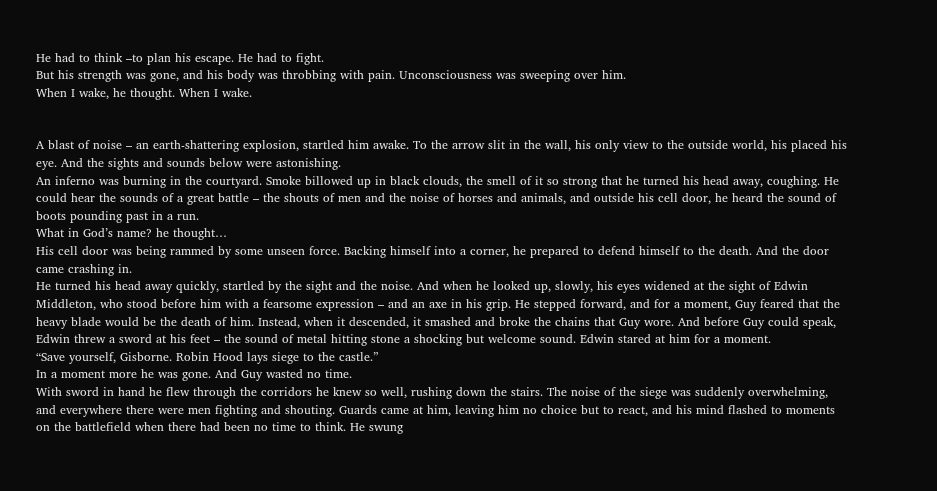He had to think –to plan his escape. He had to fight.
But his strength was gone, and his body was throbbing with pain. Unconsciousness was sweeping over him.
When I wake, he thought. When I wake.


A blast of noise – an earth-shattering explosion, startled him awake. To the arrow slit in the wall, his only view to the outside world, his placed his eye. And the sights and sounds below were astonishing.
An inferno was burning in the courtyard. Smoke billowed up in black clouds, the smell of it so strong that he turned his head away, coughing. He could hear the sounds of a great battle – the shouts of men and the noise of horses and animals, and outside his cell door, he heard the sound of boots pounding past in a run.
What in God’s name? he thought…
His cell door was being rammed by some unseen force. Backing himself into a corner, he prepared to defend himself to the death. And the door came crashing in.
He turned his head away quickly, startled by the sight and the noise. And when he looked up, slowly, his eyes widened at the sight of Edwin Middleton, who stood before him with a fearsome expression – and an axe in his grip. He stepped forward, and for a moment, Guy feared that the heavy blade would be the death of him. Instead, when it descended, it smashed and broke the chains that Guy wore. And before Guy could speak, Edwin threw a sword at his feet – the sound of metal hitting stone a shocking but welcome sound. Edwin stared at him for a moment.
“Save yourself, Gisborne. Robin Hood lays siege to the castle.”
In a moment more he was gone. And Guy wasted no time.
With sword in hand he flew through the corridors he knew so well, rushing down the stairs. The noise of the siege was suddenly overwhelming, and everywhere there were men fighting and shouting. Guards came at him, leaving him no choice but to react, and his mind flashed to moments on the battlefield when there had been no time to think. He swung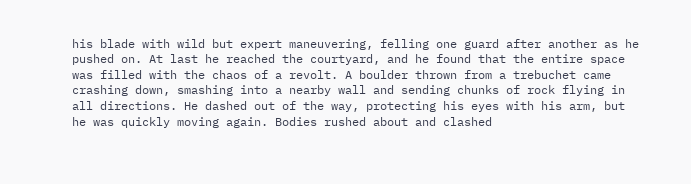his blade with wild but expert maneuvering, felling one guard after another as he pushed on. At last he reached the courtyard, and he found that the entire space was filled with the chaos of a revolt. A boulder thrown from a trebuchet came crashing down, smashing into a nearby wall and sending chunks of rock flying in all directions. He dashed out of the way, protecting his eyes with his arm, but he was quickly moving again. Bodies rushed about and clashed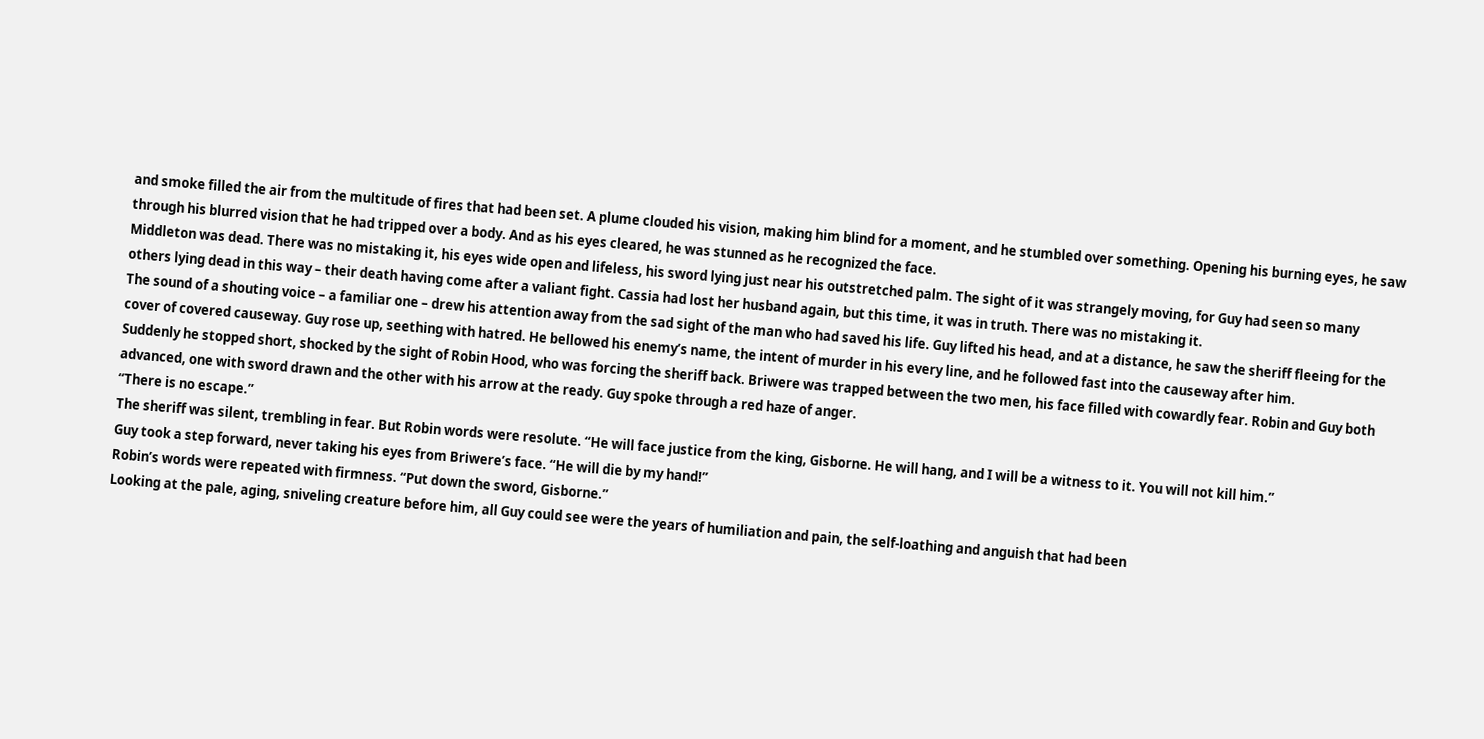and smoke filled the air from the multitude of fires that had been set. A plume clouded his vision, making him blind for a moment, and he stumbled over something. Opening his burning eyes, he saw through his blurred vision that he had tripped over a body. And as his eyes cleared, he was stunned as he recognized the face.
Middleton was dead. There was no mistaking it, his eyes wide open and lifeless, his sword lying just near his outstretched palm. The sight of it was strangely moving, for Guy had seen so many others lying dead in this way – their death having come after a valiant fight. Cassia had lost her husband again, but this time, it was in truth. There was no mistaking it.
The sound of a shouting voice – a familiar one – drew his attention away from the sad sight of the man who had saved his life. Guy lifted his head, and at a distance, he saw the sheriff fleeing for the cover of covered causeway. Guy rose up, seething with hatred. He bellowed his enemy’s name, the intent of murder in his every line, and he followed fast into the causeway after him.
Suddenly he stopped short, shocked by the sight of Robin Hood, who was forcing the sheriff back. Briwere was trapped between the two men, his face filled with cowardly fear. Robin and Guy both advanced, one with sword drawn and the other with his arrow at the ready. Guy spoke through a red haze of anger.
“There is no escape.”
The sheriff was silent, trembling in fear. But Robin words were resolute. “He will face justice from the king, Gisborne. He will hang, and I will be a witness to it. You will not kill him.”
Guy took a step forward, never taking his eyes from Briwere’s face. “He will die by my hand!”
Robin’s words were repeated with firmness. “Put down the sword, Gisborne.”
Looking at the pale, aging, sniveling creature before him, all Guy could see were the years of humiliation and pain, the self-loathing and anguish that had been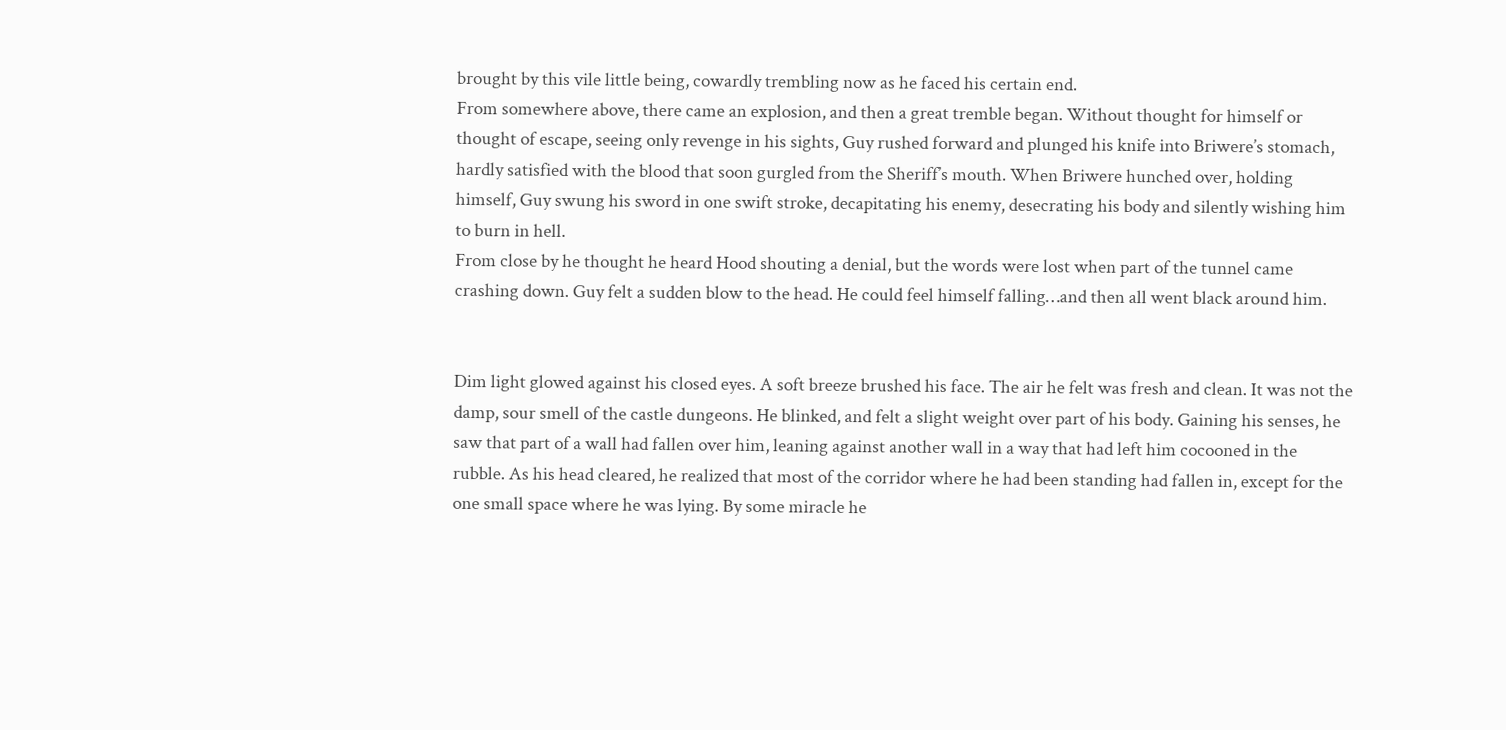brought by this vile little being, cowardly trembling now as he faced his certain end.
From somewhere above, there came an explosion, and then a great tremble began. Without thought for himself or thought of escape, seeing only revenge in his sights, Guy rushed forward and plunged his knife into Briwere’s stomach, hardly satisfied with the blood that soon gurgled from the Sheriff’s mouth. When Briwere hunched over, holding himself, Guy swung his sword in one swift stroke, decapitating his enemy, desecrating his body and silently wishing him to burn in hell.
From close by he thought he heard Hood shouting a denial, but the words were lost when part of the tunnel came crashing down. Guy felt a sudden blow to the head. He could feel himself falling…and then all went black around him.


Dim light glowed against his closed eyes. A soft breeze brushed his face. The air he felt was fresh and clean. It was not the damp, sour smell of the castle dungeons. He blinked, and felt a slight weight over part of his body. Gaining his senses, he saw that part of a wall had fallen over him, leaning against another wall in a way that had left him cocooned in the rubble. As his head cleared, he realized that most of the corridor where he had been standing had fallen in, except for the one small space where he was lying. By some miracle he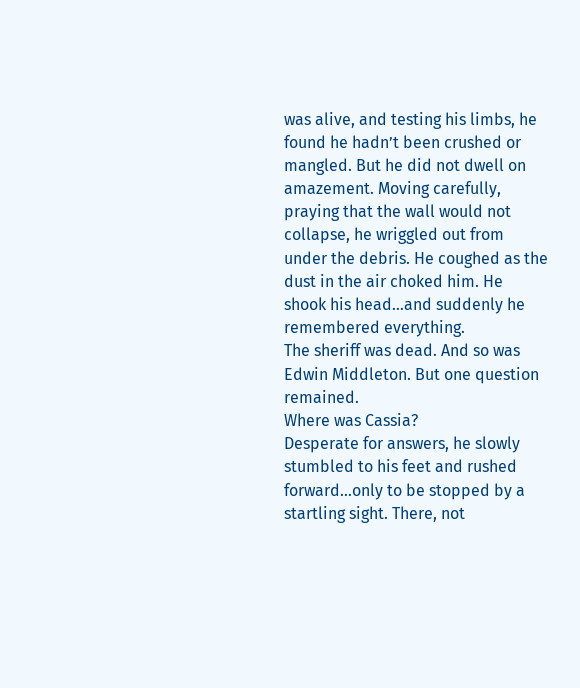was alive, and testing his limbs, he found he hadn’t been crushed or mangled. But he did not dwell on amazement. Moving carefully, praying that the wall would not collapse, he wriggled out from under the debris. He coughed as the dust in the air choked him. He shook his head…and suddenly he remembered everything.
The sheriff was dead. And so was Edwin Middleton. But one question remained.
Where was Cassia?
Desperate for answers, he slowly stumbled to his feet and rushed forward…only to be stopped by a startling sight. There, not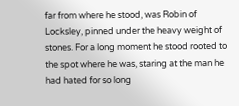far from where he stood, was Robin of Locksley, pinned under the heavy weight of stones. For a long moment he stood rooted to the spot where he was, staring at the man he had hated for so long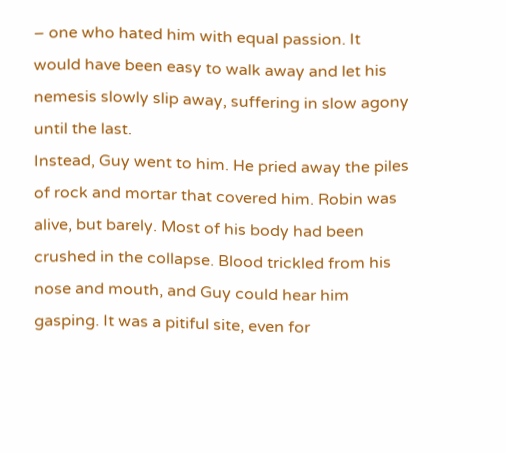– one who hated him with equal passion. It would have been easy to walk away and let his nemesis slowly slip away, suffering in slow agony until the last.
Instead, Guy went to him. He pried away the piles of rock and mortar that covered him. Robin was alive, but barely. Most of his body had been crushed in the collapse. Blood trickled from his nose and mouth, and Guy could hear him gasping. It was a pitiful site, even for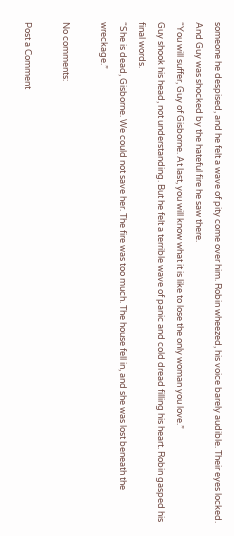someone he despised, and he felt a wave of pity come over him. Robin wheezed, his voice barely audible. Their eyes locked. And Guy was shocked by the hateful fire he saw there.
“You will suffer, Guy of Gisborne. At last, you will know what it is like to lose the only woman you love.”
Guy shook his head, not understanding. But he felt a terrible wave of panic and cold dread filling his heart. Robin gasped his final words.
“She is dead, Gisborne. We could not save her. The fire was too much. The house fell in, and she was lost beneath the wreckage.”

No comments:

Post a Comment